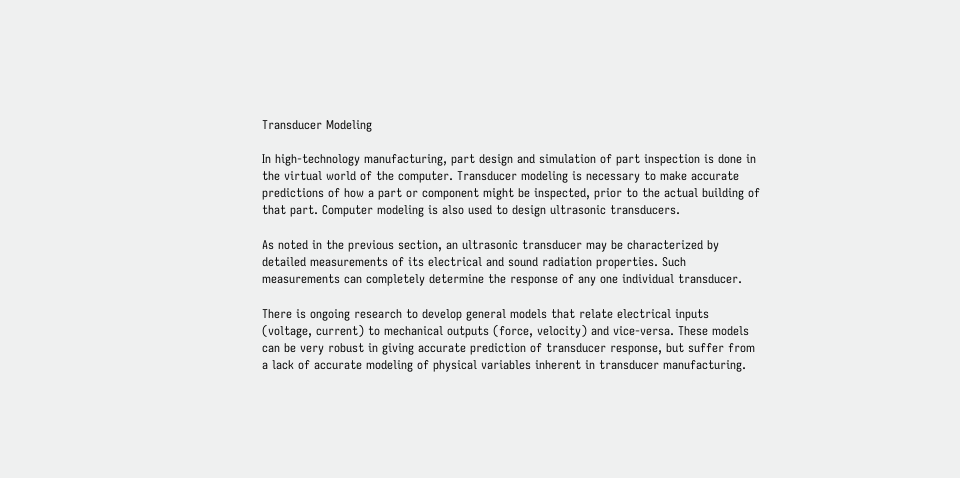Transducer Modeling

In high-technology manufacturing, part design and simulation of part inspection is done in the virtual world of the computer. Transducer modeling is necessary to make accurate predictions of how a part or component might be inspected, prior to the actual building of that part. Computer modeling is also used to design ultrasonic transducers.

As noted in the previous section, an ultrasonic transducer may be characterized by detailed measurements of its electrical and sound radiation properties. Such measurements can completely determine the response of any one individual transducer.

There is ongoing research to develop general models that relate electrical inputs (voltage, current) to mechanical outputs (force, velocity) and vice-versa. These models can be very robust in giving accurate prediction of transducer response, but suffer from a lack of accurate modeling of physical variables inherent in transducer manufacturing.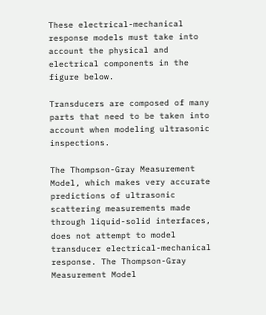These electrical-mechanical response models must take into account the physical and electrical components in the figure below.

Transducers are composed of many parts that need to be taken into account when modeling ultrasonic inspections.

The Thompson-Gray Measurement Model, which makes very accurate predictions of ultrasonic scattering measurements made through liquid-solid interfaces, does not attempt to model transducer electrical-mechanical response. The Thompson-Gray Measurement Model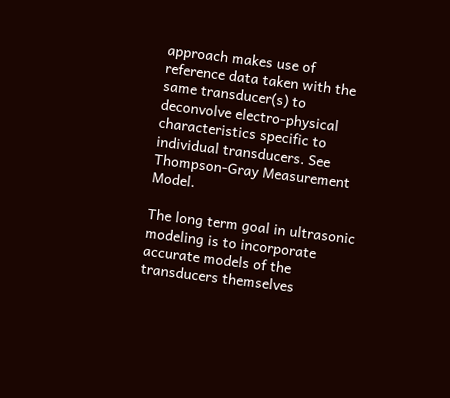approach makes use of reference data taken with the same transducer(s) to deconvolve electro-physical characteristics specific to individual transducers. See Thompson-Gray Measurement Model.

The long term goal in ultrasonic modeling is to incorporate accurate models of the transducers themselves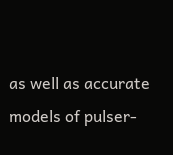as well as accurate models of pulser-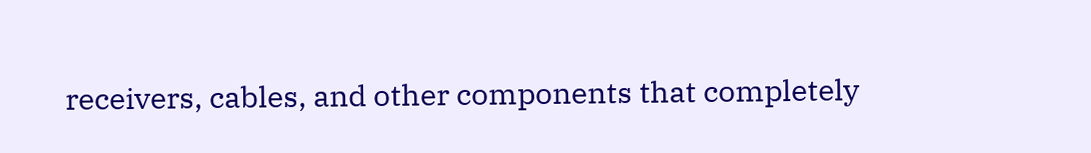receivers, cables, and other components that completely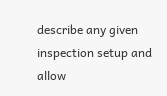describe any given inspection setup and allow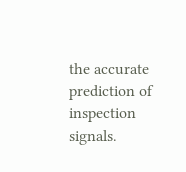the accurate prediction of inspection signals.